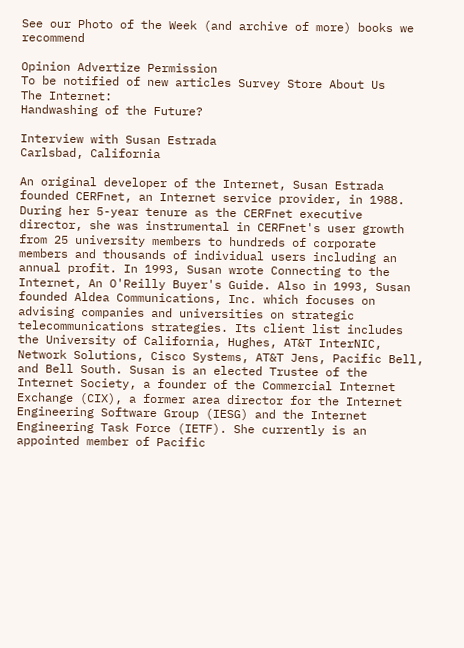See our Photo of the Week (and archive of more) books we recommend

Opinion Advertize Permission
To be notified of new articles Survey Store About Us
The Internet:
Handwashing of the Future?

Interview with Susan Estrada
Carlsbad, California

An original developer of the Internet, Susan Estrada founded CERFnet, an Internet service provider, in 1988. During her 5-year tenure as the CERFnet executive director, she was instrumental in CERFnet's user growth from 25 university members to hundreds of corporate members and thousands of individual users including an annual profit. In 1993, Susan wrote Connecting to the Internet, An O'Reilly Buyer's Guide. Also in 1993, Susan founded Aldea Communications, Inc. which focuses on advising companies and universities on strategic telecommunications strategies. Its client list includes the University of California, Hughes, AT&T InterNIC, Network Solutions, Cisco Systems, AT&T Jens, Pacific Bell, and Bell South. Susan is an elected Trustee of the Internet Society, a founder of the Commercial Internet Exchange (CIX), a former area director for the Internet Engineering Software Group (IESG) and the Internet Engineering Task Force (IETF). She currently is an appointed member of Pacific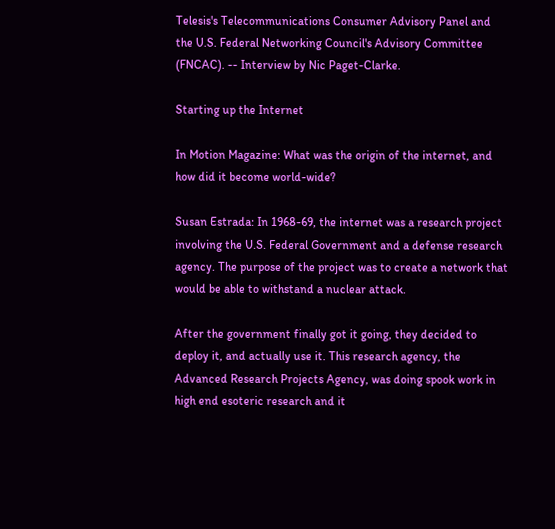Telesis's Telecommunications Consumer Advisory Panel and the U.S. Federal Networking Council's Advisory Committee (FNCAC). -- Interview by Nic Paget-Clarke.

Starting up the Internet

In Motion Magazine: What was the origin of the internet, and how did it become world-wide?

Susan Estrada: In 1968-69, the internet was a research project involving the U.S. Federal Government and a defense research agency. The purpose of the project was to create a network that would be able to withstand a nuclear attack.

After the government finally got it going, they decided to deploy it, and actually use it. This research agency, the Advanced Research Projects Agency, was doing spook work in high end esoteric research and it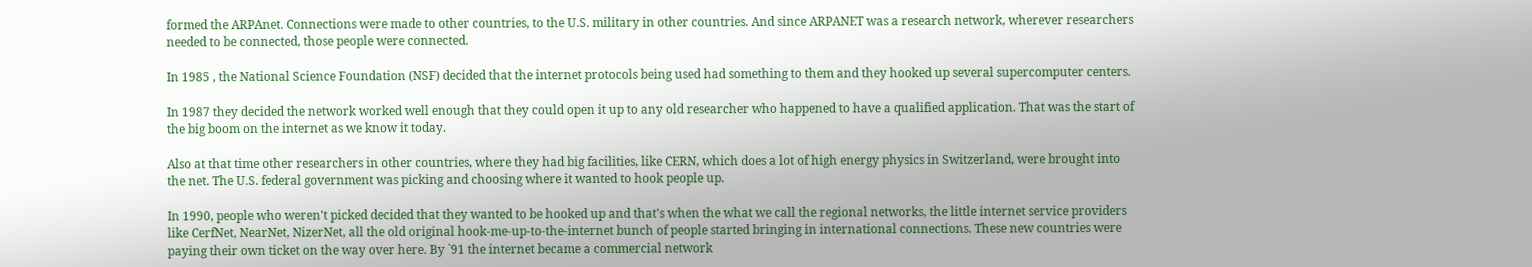formed the ARPAnet. Connections were made to other countries, to the U.S. military in other countries. And since ARPANET was a research network, wherever researchers needed to be connected, those people were connected.

In 1985 , the National Science Foundation (NSF) decided that the internet protocols being used had something to them and they hooked up several supercomputer centers.

In 1987 they decided the network worked well enough that they could open it up to any old researcher who happened to have a qualified application. That was the start of the big boom on the internet as we know it today.

Also at that time other researchers in other countries, where they had big facilities, like CERN, which does a lot of high energy physics in Switzerland, were brought into the net. The U.S. federal government was picking and choosing where it wanted to hook people up.

In 1990, people who weren't picked decided that they wanted to be hooked up and that's when the what we call the regional networks, the little internet service providers like CerfNet, NearNet, NizerNet, all the old original hook-me-up-to-the-internet bunch of people started bringing in international connections. These new countries were paying their own ticket on the way over here. By `91 the internet became a commercial network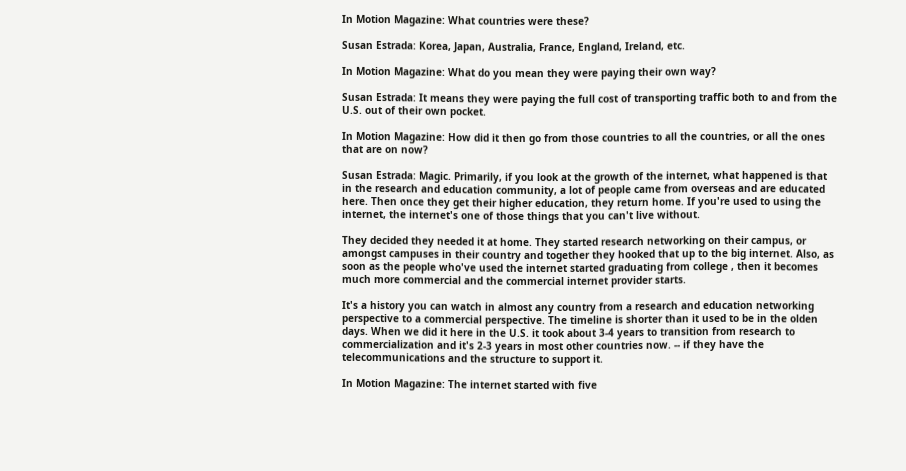In Motion Magazine: What countries were these?

Susan Estrada: Korea, Japan, Australia, France, England, Ireland, etc.

In Motion Magazine: What do you mean they were paying their own way?

Susan Estrada: It means they were paying the full cost of transporting traffic both to and from the U.S. out of their own pocket.

In Motion Magazine: How did it then go from those countries to all the countries, or all the ones that are on now?

Susan Estrada: Magic. Primarily, if you look at the growth of the internet, what happened is that in the research and education community, a lot of people came from overseas and are educated here. Then once they get their higher education, they return home. If you're used to using the internet, the internet's one of those things that you can't live without.

They decided they needed it at home. They started research networking on their campus, or amongst campuses in their country and together they hooked that up to the big internet. Also, as soon as the people who've used the internet started graduating from college , then it becomes much more commercial and the commercial internet provider starts.

It's a history you can watch in almost any country from a research and education networking perspective to a commercial perspective. The timeline is shorter than it used to be in the olden days. When we did it here in the U.S. it took about 3-4 years to transition from research to commercialization and it's 2-3 years in most other countries now. -- if they have the telecommunications and the structure to support it.

In Motion Magazine: The internet started with five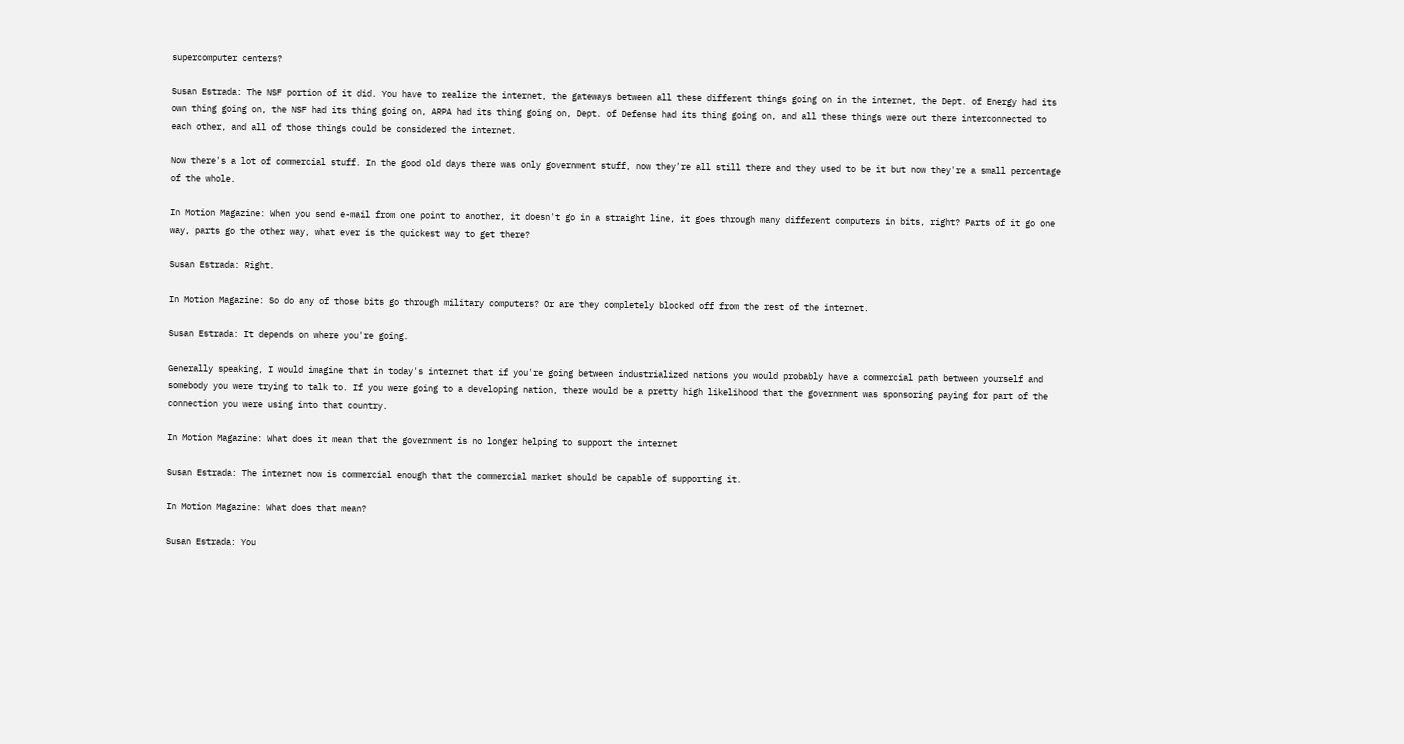supercomputer centers?

Susan Estrada: The NSF portion of it did. You have to realize the internet, the gateways between all these different things going on in the internet, the Dept. of Energy had its own thing going on, the NSF had its thing going on, ARPA had its thing going on, Dept. of Defense had its thing going on, and all these things were out there interconnected to each other, and all of those things could be considered the internet.

Now there's a lot of commercial stuff. In the good old days there was only government stuff, now they're all still there and they used to be it but now they're a small percentage of the whole.

In Motion Magazine: When you send e-mail from one point to another, it doesn't go in a straight line, it goes through many different computers in bits, right? Parts of it go one way, parts go the other way, what ever is the quickest way to get there?

Susan Estrada: Right.

In Motion Magazine: So do any of those bits go through military computers? Or are they completely blocked off from the rest of the internet.

Susan Estrada: It depends on where you're going.

Generally speaking, I would imagine that in today's internet that if you're going between industrialized nations you would probably have a commercial path between yourself and somebody you were trying to talk to. If you were going to a developing nation, there would be a pretty high likelihood that the government was sponsoring paying for part of the connection you were using into that country.

In Motion Magazine: What does it mean that the government is no longer helping to support the internet

Susan Estrada: The internet now is commercial enough that the commercial market should be capable of supporting it.

In Motion Magazine: What does that mean?

Susan Estrada: You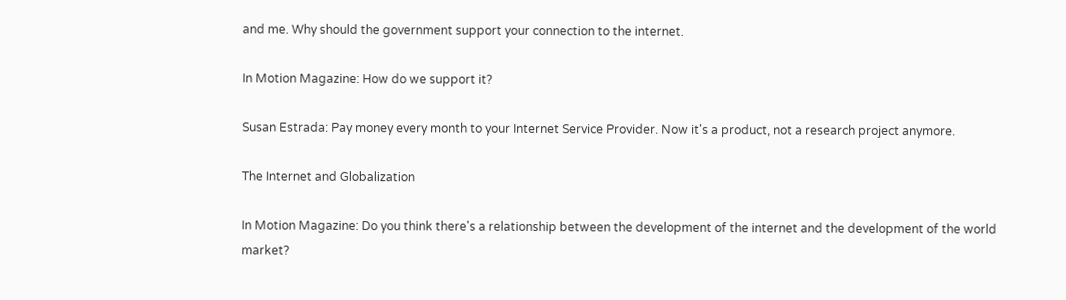and me. Why should the government support your connection to the internet.

In Motion Magazine: How do we support it?

Susan Estrada: Pay money every month to your Internet Service Provider. Now it's a product, not a research project anymore.

The Internet and Globalization

In Motion Magazine: Do you think there's a relationship between the development of the internet and the development of the world market?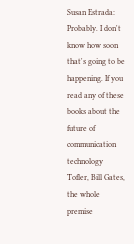Susan Estrada: Probably. I don't know how soon that's going to be happening. If you read any of these books about the future of communication technology Tofler, Bill Gates, the whole premise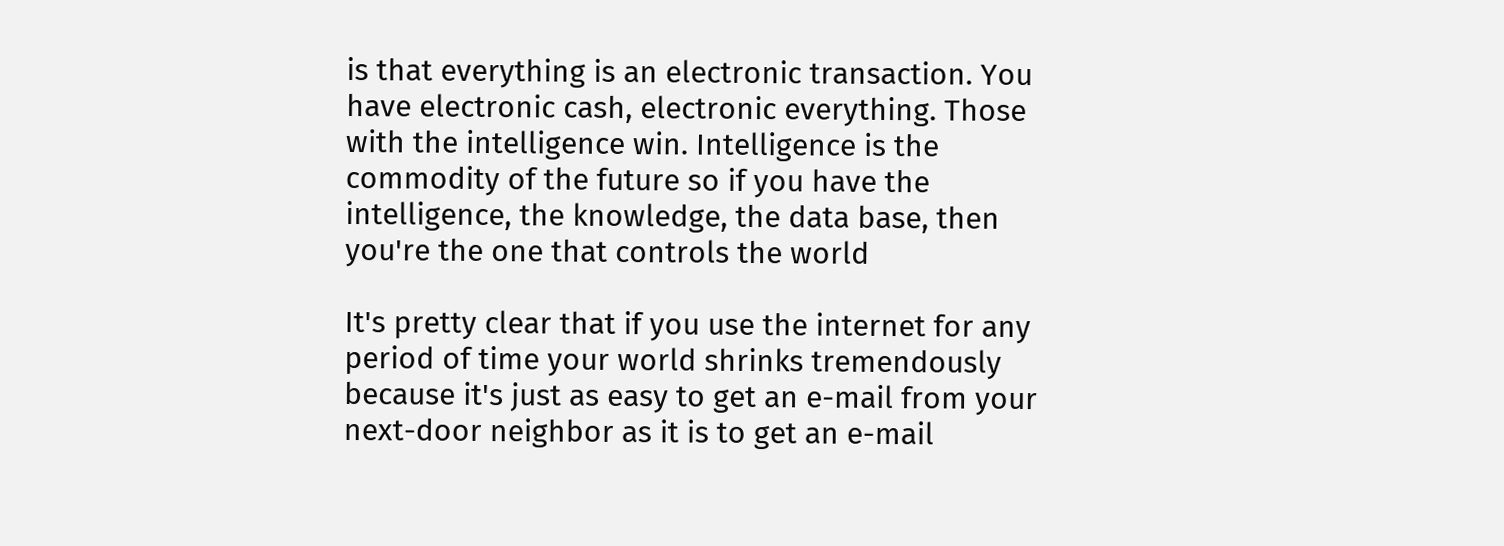is that everything is an electronic transaction. You have electronic cash, electronic everything. Those with the intelligence win. Intelligence is the commodity of the future so if you have the intelligence, the knowledge, the data base, then you're the one that controls the world

It's pretty clear that if you use the internet for any period of time your world shrinks tremendously because it's just as easy to get an e-mail from your next-door neighbor as it is to get an e-mail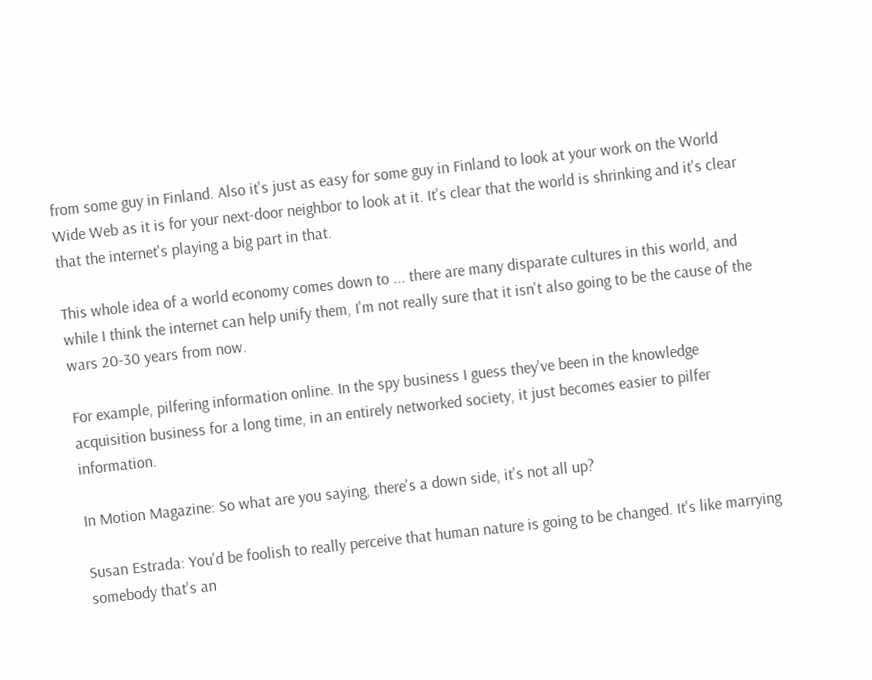from some guy in Finland. Also it's just as easy for some guy in Finland to look at your work on the World Wide Web as it is for your next-door neighbor to look at it. It's clear that the world is shrinking and it's clear that the internet's playing a big part in that.

This whole idea of a world economy comes down to ... there are many disparate cultures in this world, and while I think the internet can help unify them, I'm not really sure that it isn't also going to be the cause of the wars 20-30 years from now.

For example, pilfering information online. In the spy business I guess they've been in the knowledge acquisition business for a long time, in an entirely networked society, it just becomes easier to pilfer information.

In Motion Magazine: So what are you saying, there's a down side, it's not all up?

Susan Estrada: You'd be foolish to really perceive that human nature is going to be changed. It's like marrying somebody that's an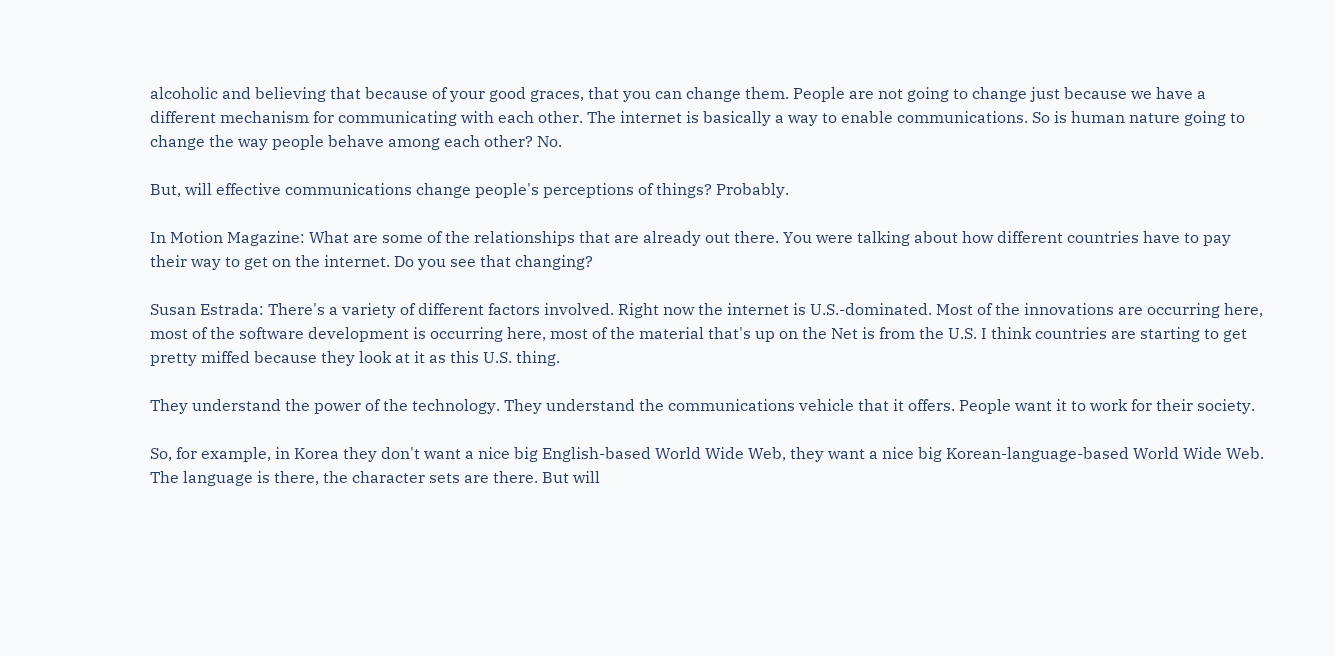alcoholic and believing that because of your good graces, that you can change them. People are not going to change just because we have a different mechanism for communicating with each other. The internet is basically a way to enable communications. So is human nature going to change the way people behave among each other? No.

But, will effective communications change people's perceptions of things? Probably.

In Motion Magazine: What are some of the relationships that are already out there. You were talking about how different countries have to pay their way to get on the internet. Do you see that changing?

Susan Estrada: There's a variety of different factors involved. Right now the internet is U.S.-dominated. Most of the innovations are occurring here, most of the software development is occurring here, most of the material that's up on the Net is from the U.S. I think countries are starting to get pretty miffed because they look at it as this U.S. thing.

They understand the power of the technology. They understand the communications vehicle that it offers. People want it to work for their society.

So, for example, in Korea they don't want a nice big English-based World Wide Web, they want a nice big Korean-language-based World Wide Web. The language is there, the character sets are there. But will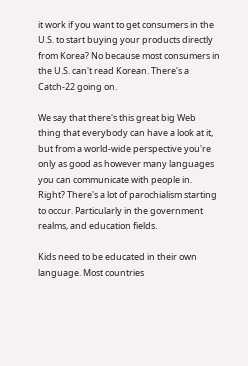it work if you want to get consumers in the U.S. to start buying your products directly from Korea? No because most consumers in the U.S. can't read Korean. There's a Catch-22 going on.

We say that there's this great big Web thing that everybody can have a look at it, but from a world-wide perspective you're only as good as however many languages you can communicate with people in. Right? There's a lot of parochialism starting to occur. Particularly in the government realms, and education fields.

Kids need to be educated in their own language. Most countries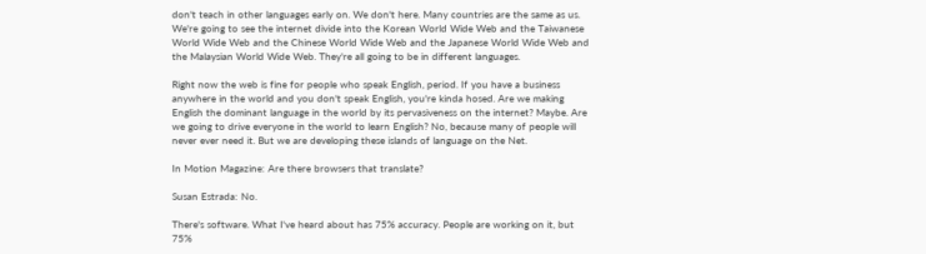don't teach in other languages early on. We don't here. Many countries are the same as us. We're going to see the internet divide into the Korean World Wide Web and the Taiwanese World Wide Web and the Chinese World Wide Web and the Japanese World Wide Web and the Malaysian World Wide Web. They're all going to be in different languages.

Right now the web is fine for people who speak English, period. If you have a business anywhere in the world and you don't speak English, you're kinda hosed. Are we making English the dominant language in the world by its pervasiveness on the internet? Maybe. Are we going to drive everyone in the world to learn English? No, because many of people will never ever need it. But we are developing these islands of language on the Net.

In Motion Magazine: Are there browsers that translate?

Susan Estrada: No.

There's software. What I've heard about has 75% accuracy. People are working on it, but 75%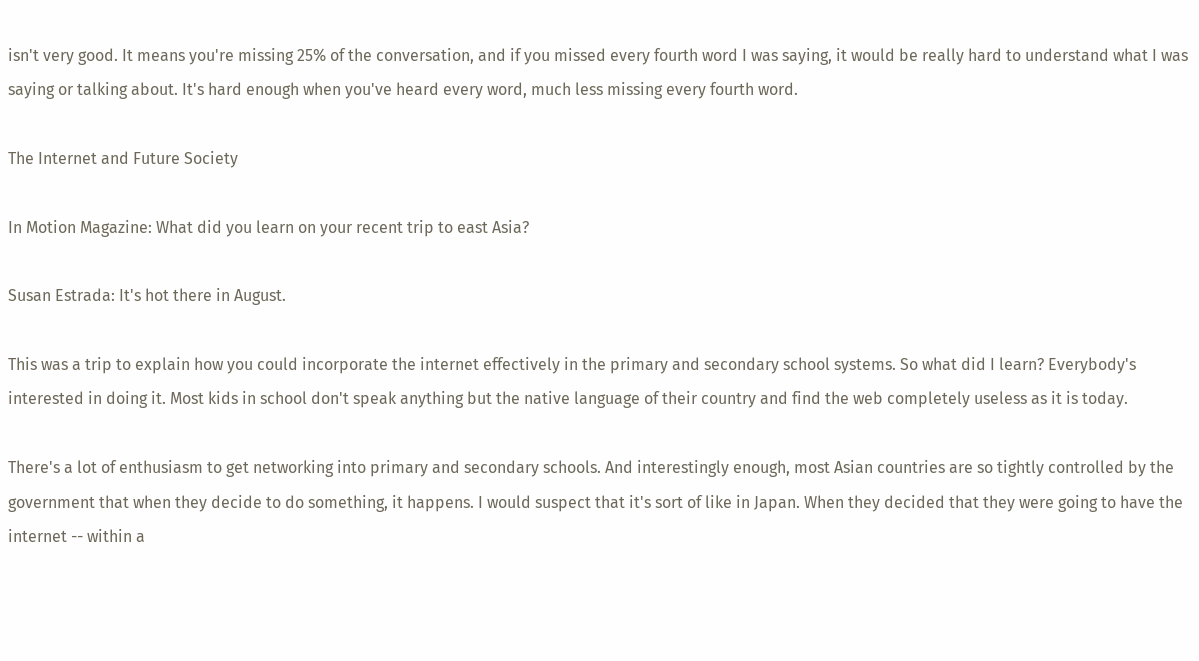isn't very good. It means you're missing 25% of the conversation, and if you missed every fourth word I was saying, it would be really hard to understand what I was saying or talking about. It's hard enough when you've heard every word, much less missing every fourth word.

The Internet and Future Society

In Motion Magazine: What did you learn on your recent trip to east Asia?

Susan Estrada: It's hot there in August.

This was a trip to explain how you could incorporate the internet effectively in the primary and secondary school systems. So what did I learn? Everybody's interested in doing it. Most kids in school don't speak anything but the native language of their country and find the web completely useless as it is today.

There's a lot of enthusiasm to get networking into primary and secondary schools. And interestingly enough, most Asian countries are so tightly controlled by the government that when they decide to do something, it happens. I would suspect that it's sort of like in Japan. When they decided that they were going to have the internet -- within a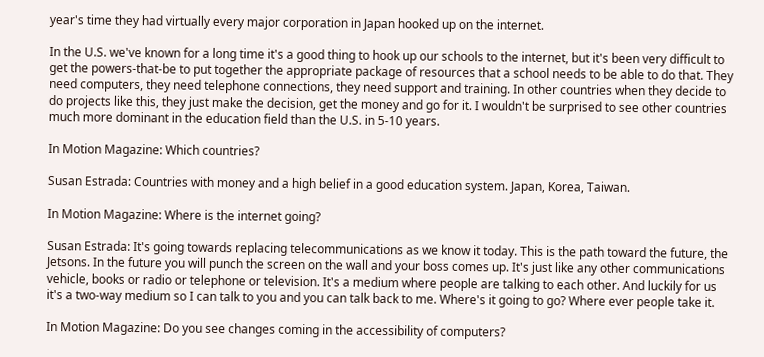year's time they had virtually every major corporation in Japan hooked up on the internet.

In the U.S. we've known for a long time it's a good thing to hook up our schools to the internet, but it's been very difficult to get the powers-that-be to put together the appropriate package of resources that a school needs to be able to do that. They need computers, they need telephone connections, they need support and training. In other countries when they decide to do projects like this, they just make the decision, get the money and go for it. I wouldn't be surprised to see other countries much more dominant in the education field than the U.S. in 5-10 years.

In Motion Magazine: Which countries?

Susan Estrada: Countries with money and a high belief in a good education system. Japan, Korea, Taiwan.

In Motion Magazine: Where is the internet going?

Susan Estrada: It's going towards replacing telecommunications as we know it today. This is the path toward the future, the Jetsons. In the future you will punch the screen on the wall and your boss comes up. It's just like any other communications vehicle, books or radio or telephone or television. It's a medium where people are talking to each other. And luckily for us it's a two-way medium so I can talk to you and you can talk back to me. Where's it going to go? Where ever people take it.

In Motion Magazine: Do you see changes coming in the accessibility of computers?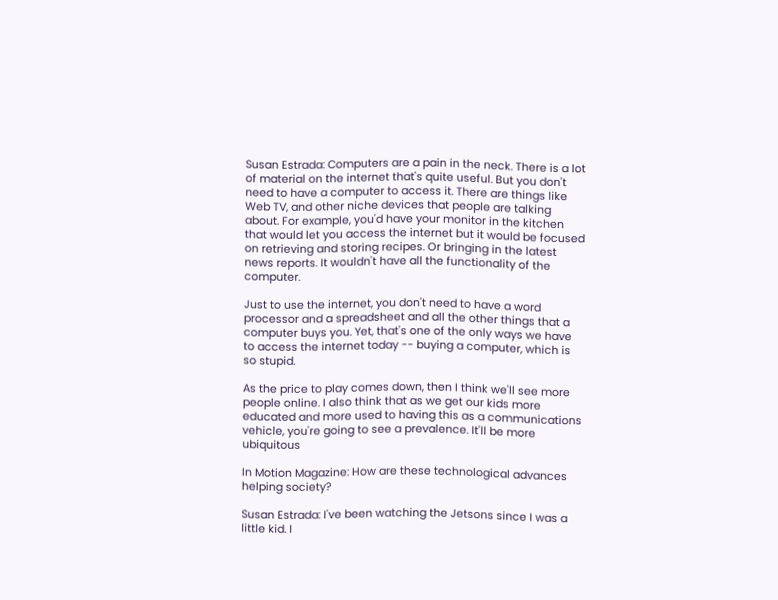Susan Estrada: Computers are a pain in the neck. There is a lot of material on the internet that's quite useful. But you don't need to have a computer to access it. There are things like Web TV, and other niche devices that people are talking about. For example, you'd have your monitor in the kitchen that would let you access the internet but it would be focused on retrieving and storing recipes. Or bringing in the latest news reports. It wouldn't have all the functionality of the computer.

Just to use the internet, you don't need to have a word processor and a spreadsheet and all the other things that a computer buys you. Yet, that's one of the only ways we have to access the internet today -- buying a computer, which is so stupid.

As the price to play comes down, then I think we'll see more people online. I also think that as we get our kids more educated and more used to having this as a communications vehicle, you're going to see a prevalence. It'll be more ubiquitous

In Motion Magazine: How are these technological advances helping society?

Susan Estrada: I've been watching the Jetsons since I was a little kid. I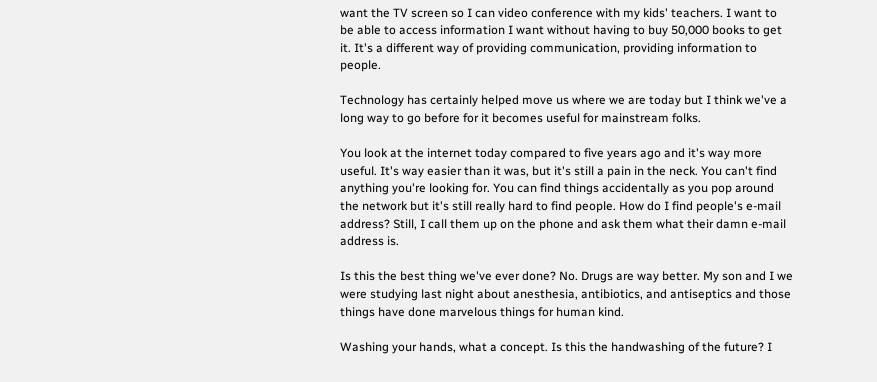want the TV screen so I can video conference with my kids' teachers. I want to be able to access information I want without having to buy 50,000 books to get it. It's a different way of providing communication, providing information to people.

Technology has certainly helped move us where we are today but I think we've a long way to go before for it becomes useful for mainstream folks.

You look at the internet today compared to five years ago and it's way more useful. It's way easier than it was, but it's still a pain in the neck. You can't find anything you're looking for. You can find things accidentally as you pop around the network but it's still really hard to find people. How do I find people's e-mail address? Still, I call them up on the phone and ask them what their damn e-mail address is.

Is this the best thing we've ever done? No. Drugs are way better. My son and I we were studying last night about anesthesia, antibiotics, and antiseptics and those things have done marvelous things for human kind.

Washing your hands, what a concept. Is this the handwashing of the future? I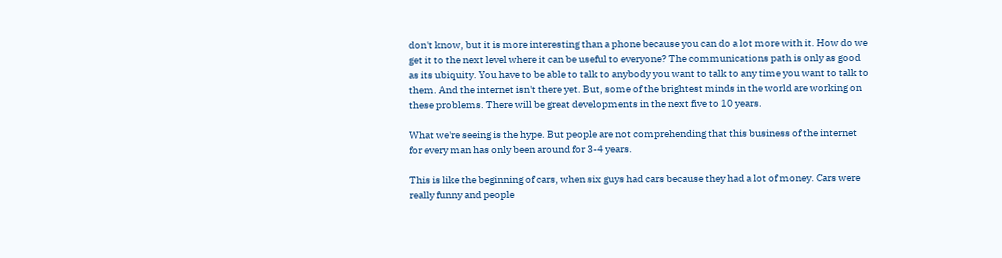don't know, but it is more interesting than a phone because you can do a lot more with it. How do we get it to the next level where it can be useful to everyone? The communications path is only as good as its ubiquity. You have to be able to talk to anybody you want to talk to any time you want to talk to them. And the internet isn't there yet. But, some of the brightest minds in the world are working on these problems. There will be great developments in the next five to 10 years.

What we're seeing is the hype. But people are not comprehending that this business of the internet for every man has only been around for 3-4 years.

This is like the beginning of cars, when six guys had cars because they had a lot of money. Cars were really funny and people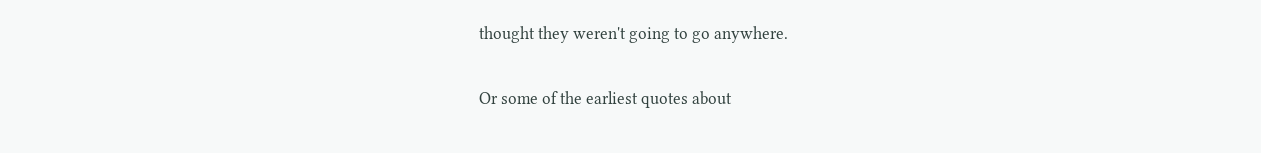thought they weren't going to go anywhere.

Or some of the earliest quotes about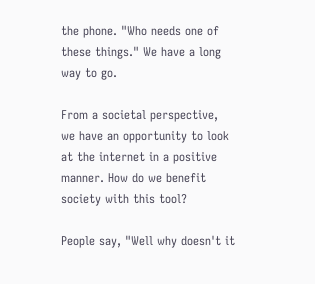the phone. "Who needs one of these things." We have a long way to go.

From a societal perspective, we have an opportunity to look at the internet in a positive manner. How do we benefit society with this tool?

People say, "Well why doesn't it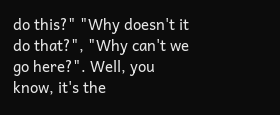do this?" "Why doesn't it do that?", "Why can't we go here?". Well, you know, it's the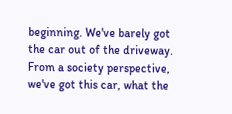beginning. We've barely got the car out of the driveway. From a society perspective, we've got this car, what the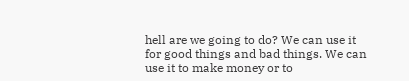hell are we going to do? We can use it for good things and bad things. We can use it to make money or to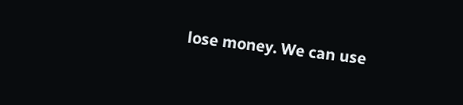lose money. We can use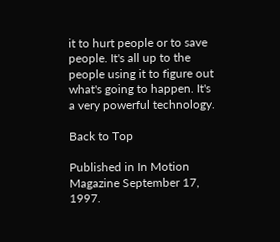it to hurt people or to save people. It's all up to the people using it to figure out what's going to happen. It's a very powerful technology.

Back to Top

Published in In Motion Magazine September 17, 1997.